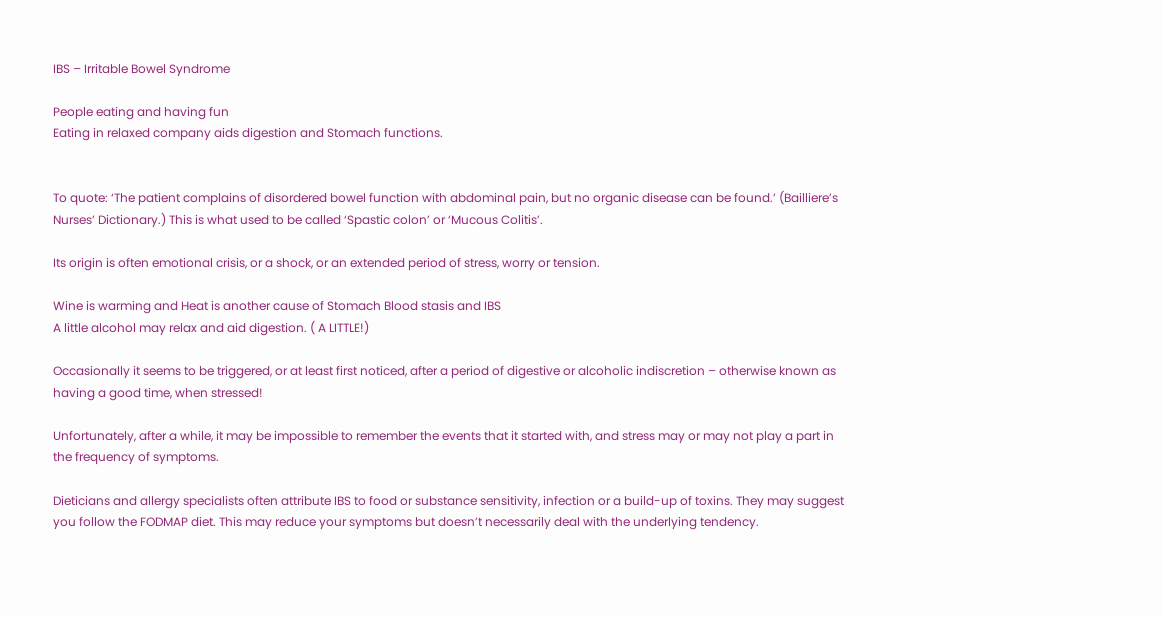IBS – Irritable Bowel Syndrome

People eating and having fun
Eating in relaxed company aids digestion and Stomach functions.


To quote: ‘The patient complains of disordered bowel function with abdominal pain, but no organic disease can be found.’ (Bailliere’s Nurses’ Dictionary.) This is what used to be called ‘Spastic colon’ or ‘Mucous Colitis’.

Its origin is often emotional crisis, or a shock, or an extended period of stress, worry or tension.

Wine is warming and Heat is another cause of Stomach Blood stasis and IBS
A little alcohol may relax and aid digestion. ( A LITTLE!)

Occasionally it seems to be triggered, or at least first noticed, after a period of digestive or alcoholic indiscretion – otherwise known as having a good time, when stressed!

Unfortunately, after a while, it may be impossible to remember the events that it started with, and stress may or may not play a part in the frequency of symptoms.

Dieticians and allergy specialists often attribute IBS to food or substance sensitivity, infection or a build-up of toxins. They may suggest you follow the FODMAP diet. This may reduce your symptoms but doesn’t necessarily deal with the underlying tendency.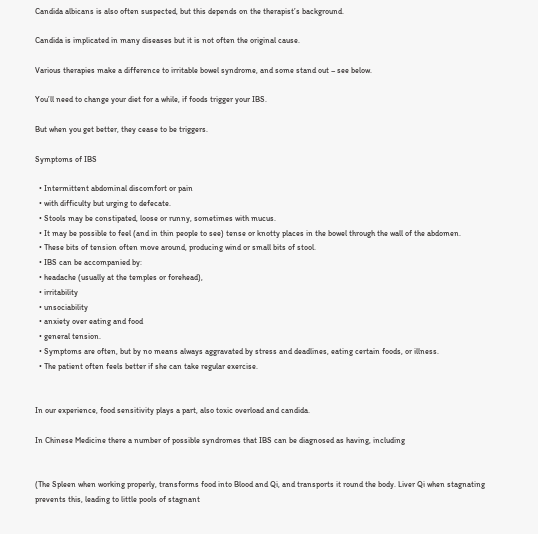Candida albicans is also often suspected, but this depends on the therapist’s background.

Candida is implicated in many diseases but it is not often the original cause.

Various therapies make a difference to irritable bowel syndrome, and some stand out – see below.

You’ll need to change your diet for a while, if foods trigger your IBS.

But when you get better, they cease to be triggers.

Symptoms of IBS

  • Intermittent abdominal discomfort or pain
  • with difficulty but urging to defecate.
  • Stools may be constipated, loose or runny, sometimes with mucus.
  • It may be possible to feel (and in thin people to see) tense or knotty places in the bowel through the wall of the abdomen.
  • These bits of tension often move around, producing wind or small bits of stool.
  • IBS can be accompanied by:
  • headache (usually at the temples or forehead),
  • irritability
  • unsociability
  • anxiety over eating and food
  • general tension.
  • Symptoms are often, but by no means always aggravated by stress and deadlines, eating certain foods, or illness.
  • The patient often feels better if she can take regular exercise.


In our experience, food sensitivity plays a part, also toxic overload and candida.

In Chinese Medicine there a number of possible syndromes that IBS can be diagnosed as having, including


(The Spleen when working properly, transforms food into Blood and Qi, and transports it round the body. Liver Qi when stagnating prevents this, leading to little pools of stagnant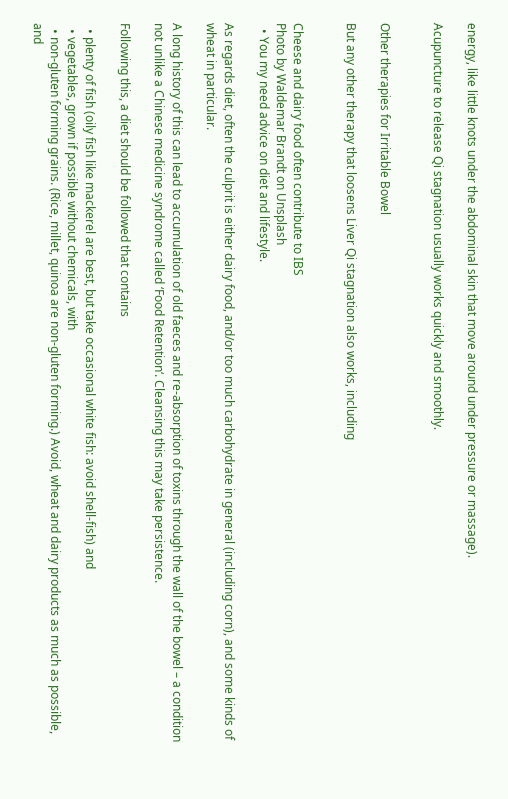energy, like little knots under the abdominal skin that move around under pressure or massage).

Acupuncture to release Qi stagnation usually works quickly and smoothly.


Other therapies for Irritable Bowel

But any other therapy that loosens Liver Qi stagnation also works, including


Cheese and dairy food often contribute to IBS
Photo by Waldemar Brandt on Unsplash
  • You my need advice on diet and lifestyle.

As regards diet, often the culprit is either dairy food, and/or too much carbohydrate in general (including corn), and some kinds of wheat in particular.

A long history of this can lead to accumulation of old faeces and re-absorption of toxins through the wall of the bowel – a condition not unlike a Chinese medicine syndrome called ‘Food Retention‘. Cleansing this may take persistence.

Following this, a diet should be followed that contains

  • plenty of fish (oily fish like mackerel are best, but take occasional white fish: avoid shell-fish) and
  • vegetables, grown if possible without chemicals, with
  • non-gluten forming grains. (Rice, millet, quinoa are non-gluten forming.) Avoid, wheat and dairy products as much as possible, and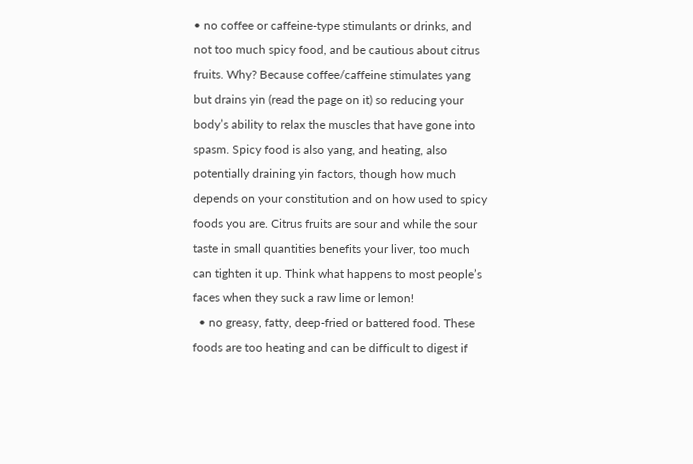• no coffee or caffeine-type stimulants or drinks, and not too much spicy food, and be cautious about citrus fruits. Why? Because coffee/caffeine stimulates yang but drains yin (read the page on it) so reducing your body’s ability to relax the muscles that have gone into spasm. Spicy food is also yang, and heating, also potentially draining yin factors, though how much depends on your constitution and on how used to spicy foods you are. Citrus fruits are sour and while the sour taste in small quantities benefits your liver, too much can tighten it up. Think what happens to most people’s faces when they suck a raw lime or lemon!
  • no greasy, fatty, deep-fried or battered food. These foods are too heating and can be difficult to digest if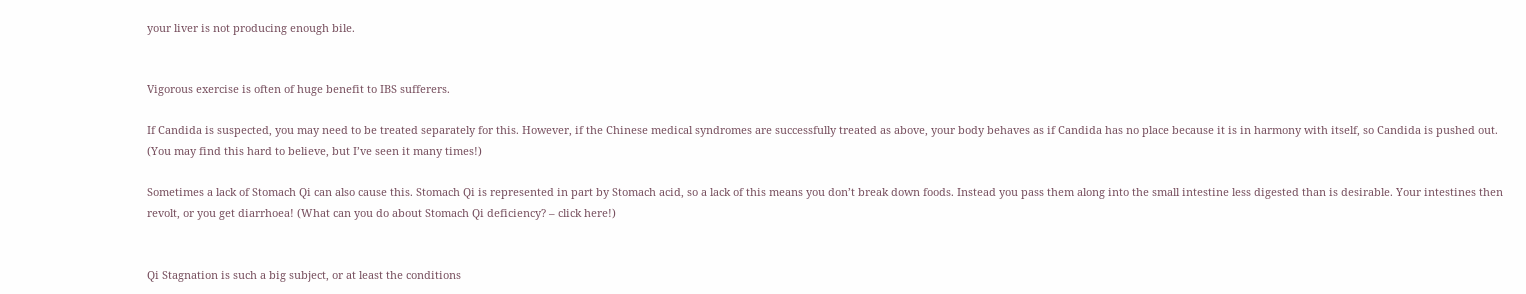your liver is not producing enough bile.


Vigorous exercise is often of huge benefit to IBS sufferers.

If Candida is suspected, you may need to be treated separately for this. However, if the Chinese medical syndromes are successfully treated as above, your body behaves as if Candida has no place because it is in harmony with itself, so Candida is pushed out. (You may find this hard to believe, but I’ve seen it many times!)

Sometimes a lack of Stomach Qi can also cause this. Stomach Qi is represented in part by Stomach acid, so a lack of this means you don’t break down foods. Instead you pass them along into the small intestine less digested than is desirable. Your intestines then revolt, or you get diarrhoea! (What can you do about Stomach Qi deficiency? – click here!)


Qi Stagnation is such a big subject, or at least the conditions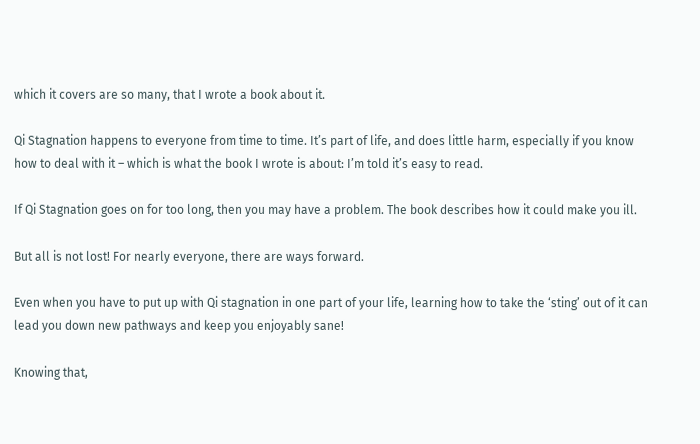which it covers are so many, that I wrote a book about it.

Qi Stagnation happens to everyone from time to time. It’s part of life, and does little harm, especially if you know how to deal with it – which is what the book I wrote is about: I’m told it’s easy to read.

If Qi Stagnation goes on for too long, then you may have a problem. The book describes how it could make you ill.

But all is not lost! For nearly everyone, there are ways forward.

Even when you have to put up with Qi stagnation in one part of your life, learning how to take the ‘sting’ out of it can lead you down new pathways and keep you enjoyably sane!

Knowing that,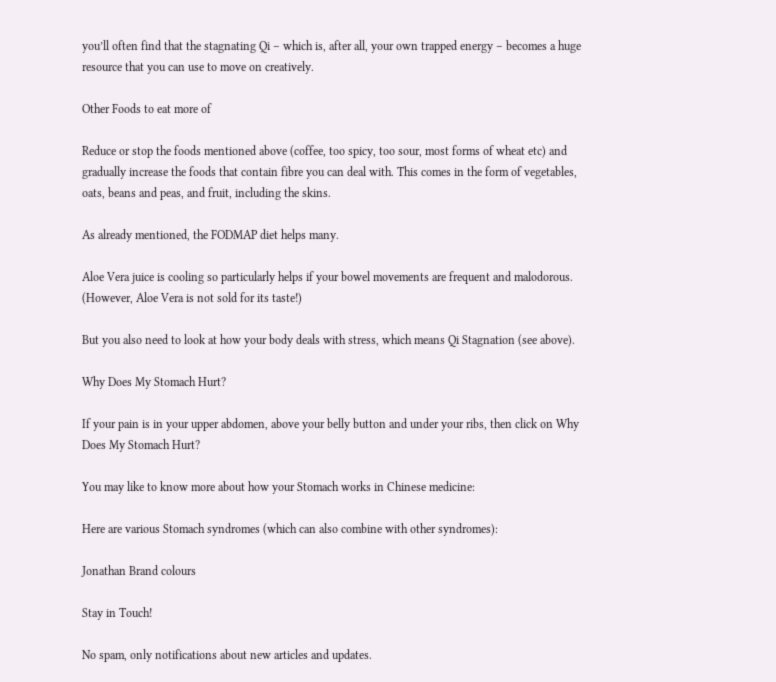you’ll often find that the stagnating Qi – which is, after all, your own trapped energy – becomes a huge resource that you can use to move on creatively.

Other Foods to eat more of

Reduce or stop the foods mentioned above (coffee, too spicy, too sour, most forms of wheat etc) and gradually increase the foods that contain fibre you can deal with. This comes in the form of vegetables, oats, beans and peas, and fruit, including the skins.

As already mentioned, the FODMAP diet helps many.

Aloe Vera juice is cooling so particularly helps if your bowel movements are frequent and malodorous. (However, Aloe Vera is not sold for its taste!)

But you also need to look at how your body deals with stress, which means Qi Stagnation (see above).

Why Does My Stomach Hurt?

If your pain is in your upper abdomen, above your belly button and under your ribs, then click on Why Does My Stomach Hurt?

You may like to know more about how your Stomach works in Chinese medicine:

Here are various Stomach syndromes (which can also combine with other syndromes):

Jonathan Brand colours

Stay in Touch!

No spam, only notifications about new articles and updates.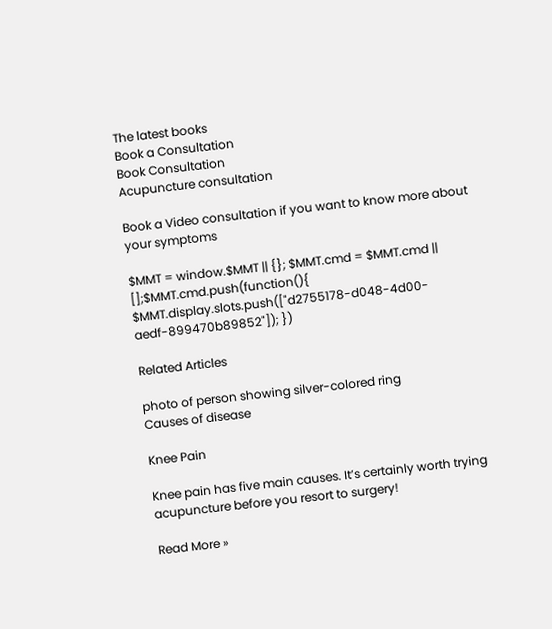The latest books
Book a Consultation
Book Consultation
Acupuncture consultation

Book a Video consultation if you want to know more about your symptoms

$MMT = window.$MMT || {}; $MMT.cmd = $MMT.cmd || [];$MMT.cmd.push(function(){ $MMT.display.slots.push(["d2755178-d048-4d00-aedf-899470b89852"]); })

Related Articles

photo of person showing silver-colored ring
Causes of disease

Knee Pain

Knee pain has five main causes. It’s certainly worth trying acupuncture before you resort to surgery!

Read More »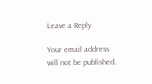Leave a Reply

Your email address will not be published.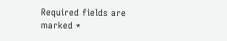Required fields are marked *